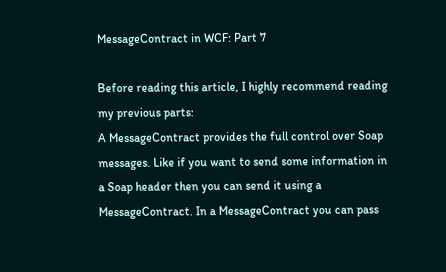MessageContract in WCF: Part 7

Before reading this article, I highly recommend reading my previous parts:
A MessageContract provides the full control over Soap messages. Like if you want to send some information in a Soap header then you can send it using a MessageContract. In a MessageContract you can pass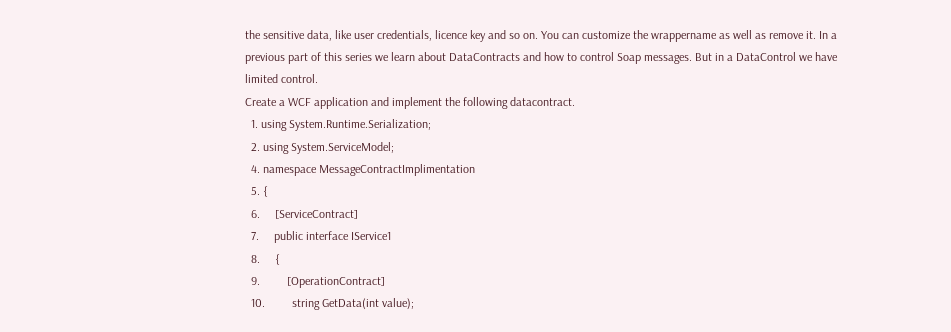the sensitive data, like user credentials, licence key and so on. You can customize the wrappername as well as remove it. In a previous part of this series we learn about DataContracts and how to control Soap messages. But in a DataControl we have limited control.
Create a WCF application and implement the following datacontract.
  1. using System.Runtime.Serialization;
  2. using System.ServiceModel;
  4. namespace MessageContractImplimentation
  5. {
  6.     [ServiceContract]
  7.     public interface IService1
  8.     {
  9.         [OperationContract]
  10.         string GetData(int value);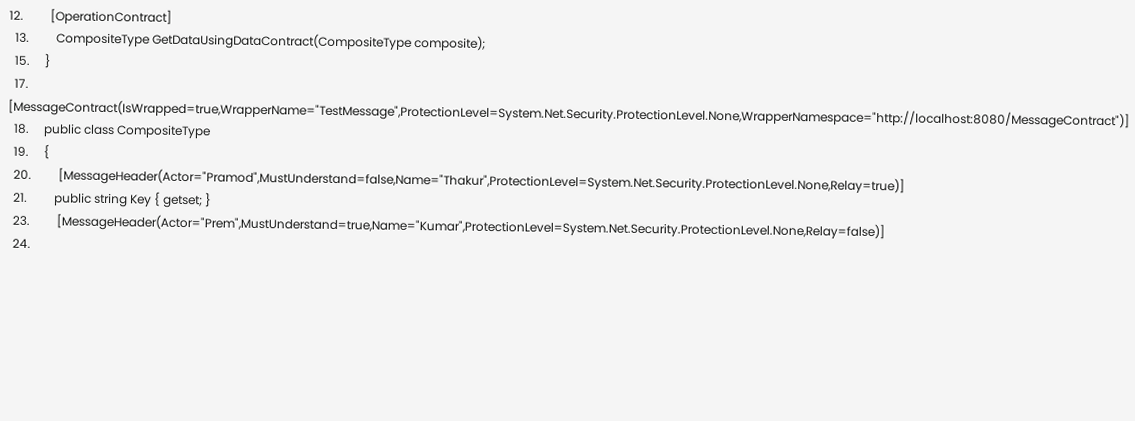12.         [OperationContract]
  13.         CompositeType GetDataUsingDataContract(CompositeType composite);
  15.     }
  17.     [MessageContract(IsWrapped=true,WrapperName="TestMessage",ProtectionLevel=System.Net.Security.ProtectionLevel.None,WrapperNamespace="http://localhost:8080/MessageContract")]
  18.     public class CompositeType
  19.     {
  20.         [MessageHeader(Actor="Pramod",MustUnderstand=false,Name="Thakur",ProtectionLevel=System.Net.Security.ProtectionLevel.None,Relay=true)]
  21.         public string Key { getset; }
  23.         [MessageHeader(Actor="Prem",MustUnderstand=true,Name="Kumar",ProtectionLevel=System.Net.Security.ProtectionLevel.None,Relay=false)]
  24.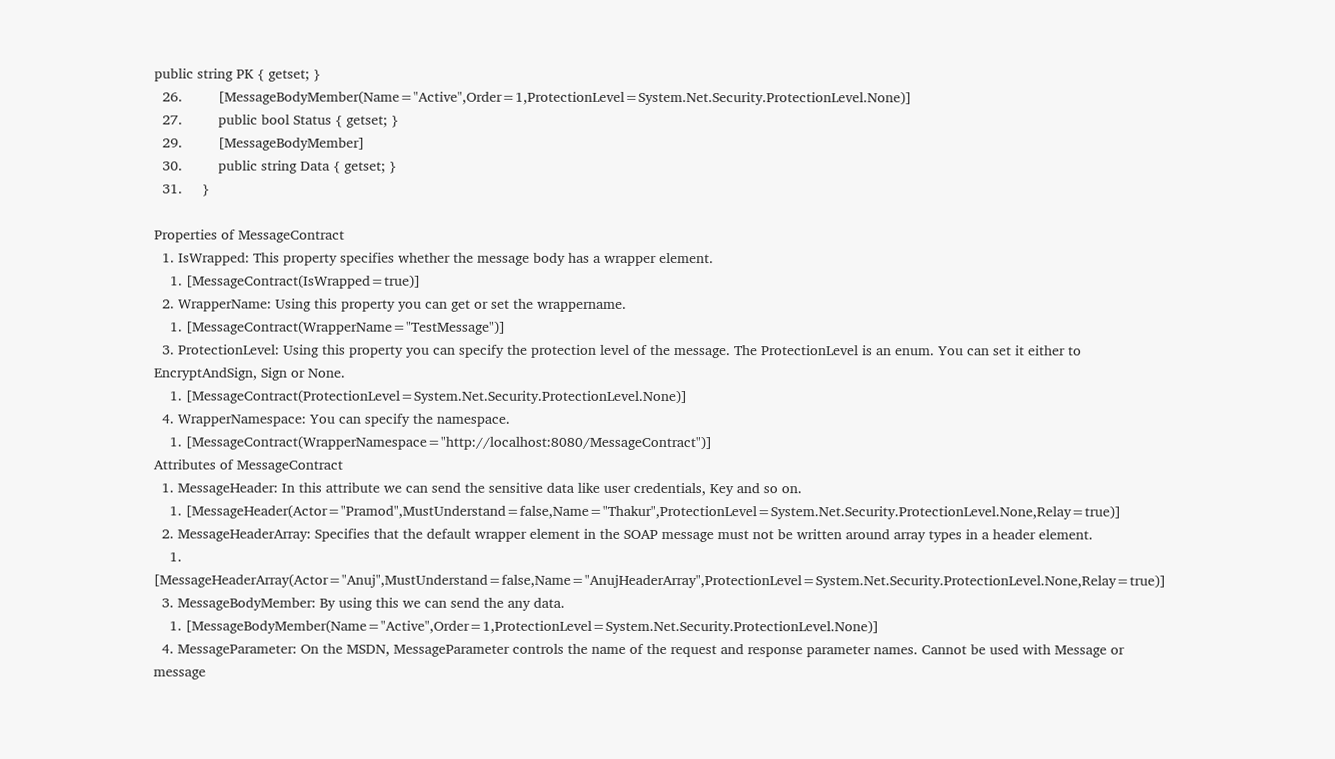public string PK { getset; }
  26.         [MessageBodyMember(Name="Active",Order=1,ProtectionLevel=System.Net.Security.ProtectionLevel.None)]
  27.         public bool Status { getset; }
  29.         [MessageBodyMember]
  30.         public string Data { getset; }
  31.     }

Properties of MessageContract
  1. IsWrapped: This property specifies whether the message body has a wrapper element.
    1. [MessageContract(IsWrapped=true)]
  2. WrapperName: Using this property you can get or set the wrappername.
    1. [MessageContract(WrapperName="TestMessage")]
  3. ProtectionLevel: Using this property you can specify the protection level of the message. The ProtectionLevel is an enum. You can set it either to EncryptAndSign, Sign or None.
    1. [MessageContract(ProtectionLevel=System.Net.Security.ProtectionLevel.None)]
  4. WrapperNamespace: You can specify the namespace.
    1. [MessageContract(WrapperNamespace="http://localhost:8080/MessageContract")]
Attributes of MessageContract
  1. MessageHeader: In this attribute we can send the sensitive data like user credentials, Key and so on.
    1. [MessageHeader(Actor="Pramod",MustUnderstand=false,Name="Thakur",ProtectionLevel=System.Net.Security.ProtectionLevel.None,Relay=true)]
  2. MessageHeaderArray: Specifies that the default wrapper element in the SOAP message must not be written around array types in a header element.
    1. [MessageHeaderArray(Actor="Anuj",MustUnderstand=false,Name="AnujHeaderArray",ProtectionLevel=System.Net.Security.ProtectionLevel.None,Relay=true)]
  3. MessageBodyMember: By using this we can send the any data.
    1. [MessageBodyMember(Name="Active",Order=1,ProtectionLevel=System.Net.Security.ProtectionLevel.None)]
  4. MessageParameter: On the MSDN, MessageParameter controls the name of the request and response parameter names. Cannot be used with Message or message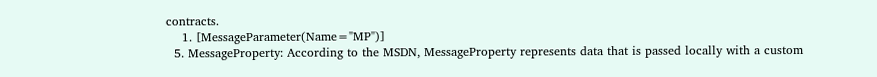contracts.
    1. [MessageParameter(Name="MP")]
  5. MessageProperty: According to the MSDN, MessageProperty represents data that is passed locally with a custom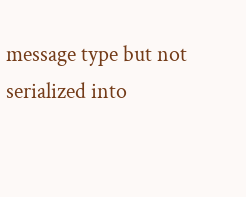message type but not serialized into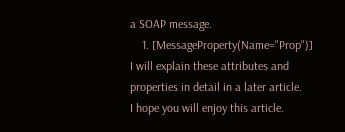a SOAP message.
    1. [MessageProperty(Name="Prop")]
I will explain these attributes and properties in detail in a later article.
I hope you will enjoy this article.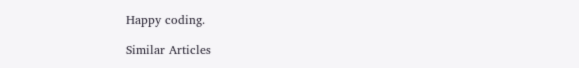Happy coding.

Similar Articles